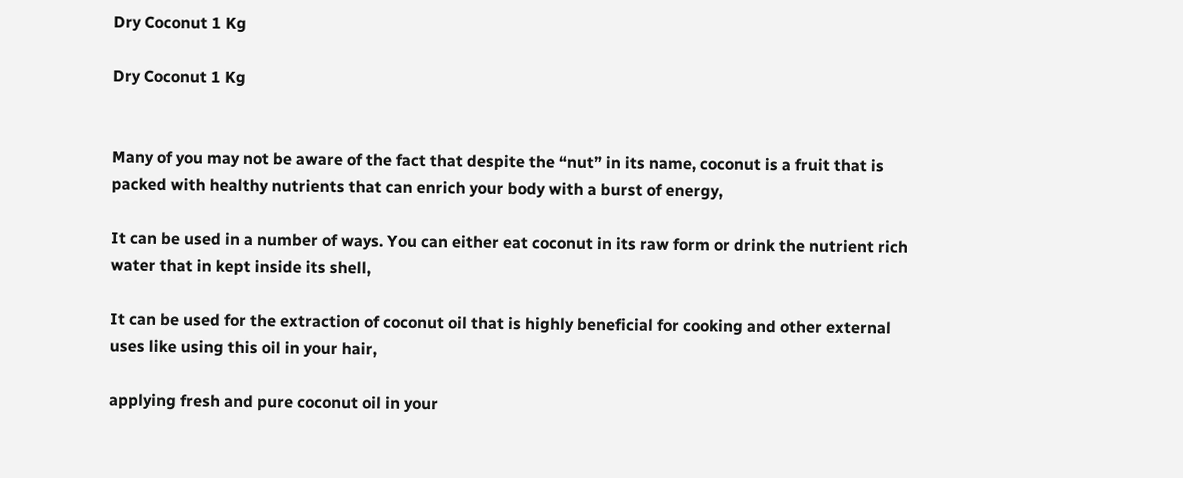Dry Coconut 1 Kg

Dry Coconut 1 Kg


Many of you may not be aware of the fact that despite the “nut” in its name, coconut is a fruit that is packed with healthy nutrients that can enrich your body with a burst of energy,

It can be used in a number of ways. You can either eat coconut in its raw form or drink the nutrient rich water that in kept inside its shell,

It can be used for the extraction of coconut oil that is highly beneficial for cooking and other external uses like using this oil in your hair,

applying fresh and pure coconut oil in your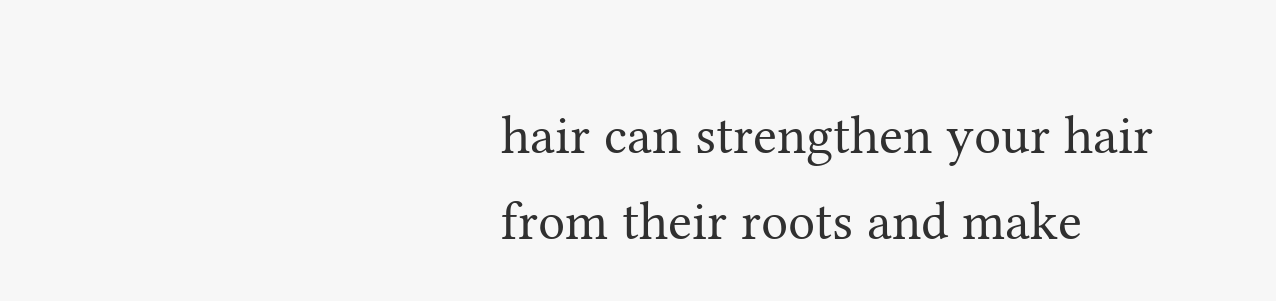hair can strengthen your hair from their roots and make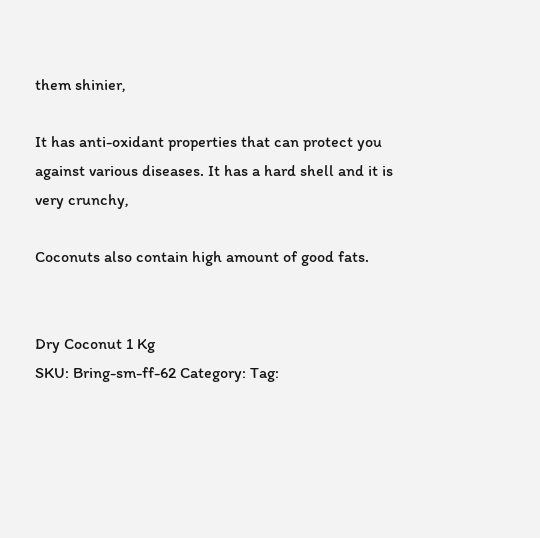them shinier,

It has anti-oxidant properties that can protect you against various diseases. It has a hard shell and it is very crunchy,

Coconuts also contain high amount of good fats.


Dry Coconut 1 Kg
SKU: Bring-sm-ff-62 Category: Tag: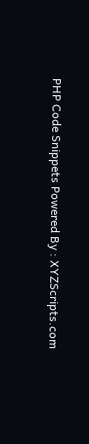PHP Code Snippets Powered By : XYZScripts.com